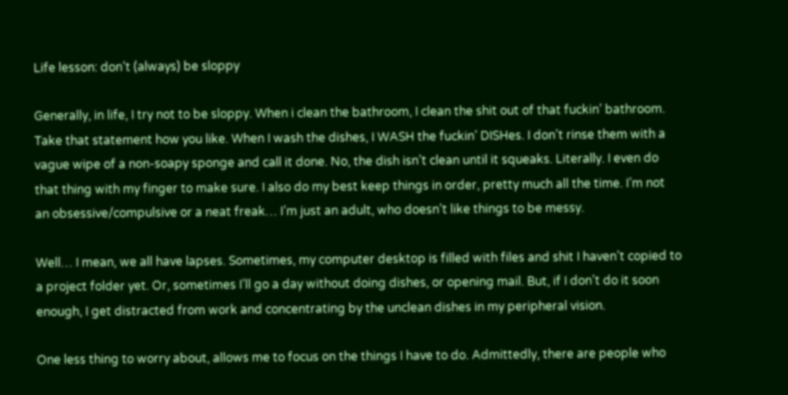Life lesson: don’t (always) be sloppy

Generally, in life, I try not to be sloppy. When i clean the bathroom, I clean the shit out of that fuckin’ bathroom. Take that statement how you like. When I wash the dishes, I WASH the fuckin’ DISHes. I don’t rinse them with a vague wipe of a non-soapy sponge and call it done. No, the dish isn’t clean until it squeaks. Literally. I even do that thing with my finger to make sure. I also do my best keep things in order, pretty much all the time. I’m not an obsessive/compulsive or a neat freak… I’m just an adult, who doesn’t like things to be messy.

Well… I mean, we all have lapses. Sometimes, my computer desktop is filled with files and shit I haven’t copied to a project folder yet. Or, sometimes I’ll go a day without doing dishes, or opening mail. But, if I don’t do it soon enough, I get distracted from work and concentrating by the unclean dishes in my peripheral vision.

One less thing to worry about, allows me to focus on the things I have to do. Admittedly, there are people who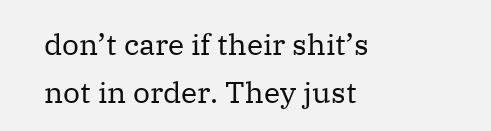don’t care if their shit’s not in order. They just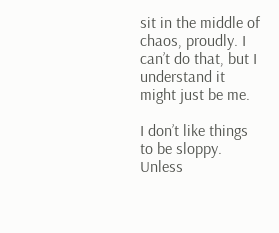sit in the middle of chaos, proudly. I can’t do that, but I understand it might just be me.

I don’t like things to be sloppy. Unless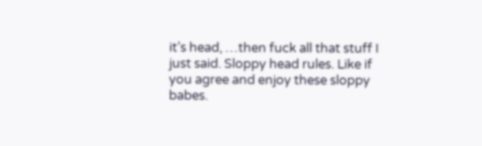it’s head, …then fuck all that stuff I just said. Sloppy head rules. Like if you agree and enjoy these sloppy babes.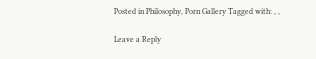Posted in Philosophy, Porn Gallery Tagged with: , ,

Leave a Reply